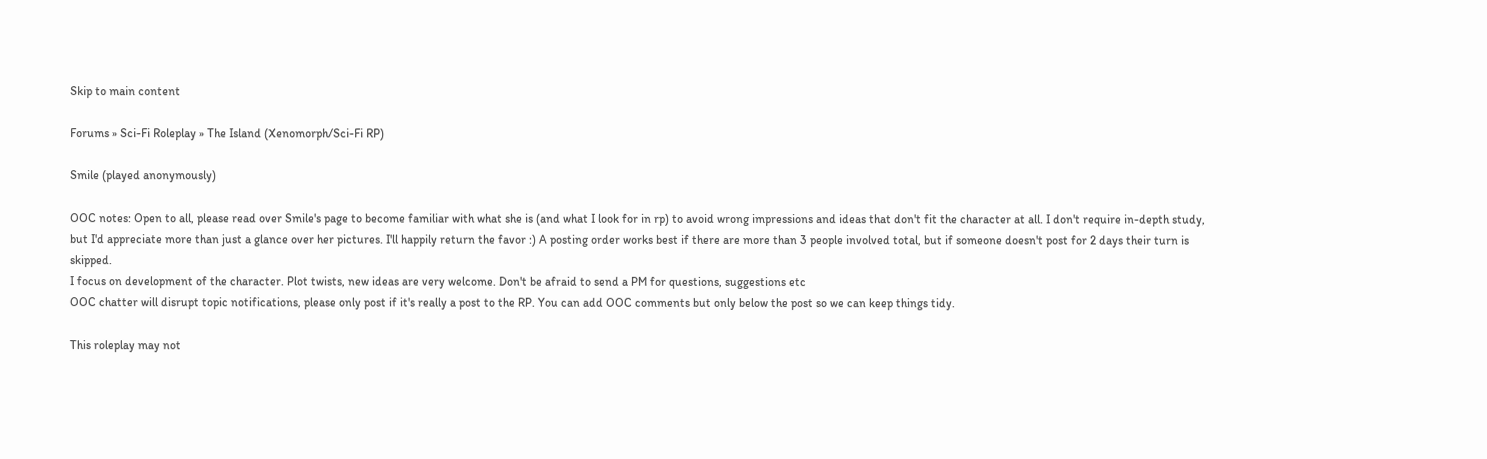Skip to main content

Forums » Sci-Fi Roleplay » The Island (Xenomorph/Sci-Fi RP)

Smile (played anonymously)

OOC notes: Open to all, please read over Smile's page to become familiar with what she is (and what I look for in rp) to avoid wrong impressions and ideas that don't fit the character at all. I don't require in-depth study, but I'd appreciate more than just a glance over her pictures. I'll happily return the favor :) A posting order works best if there are more than 3 people involved total, but if someone doesn't post for 2 days their turn is skipped.
I focus on development of the character. Plot twists, new ideas are very welcome. Don't be afraid to send a PM for questions, suggestions etc
OOC chatter will disrupt topic notifications, please only post if it's really a post to the RP. You can add OOC comments but only below the post so we can keep things tidy.

This roleplay may not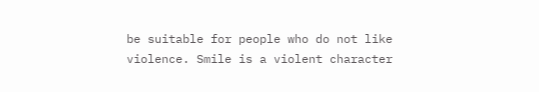be suitable for people who do not like violence. Smile is a violent character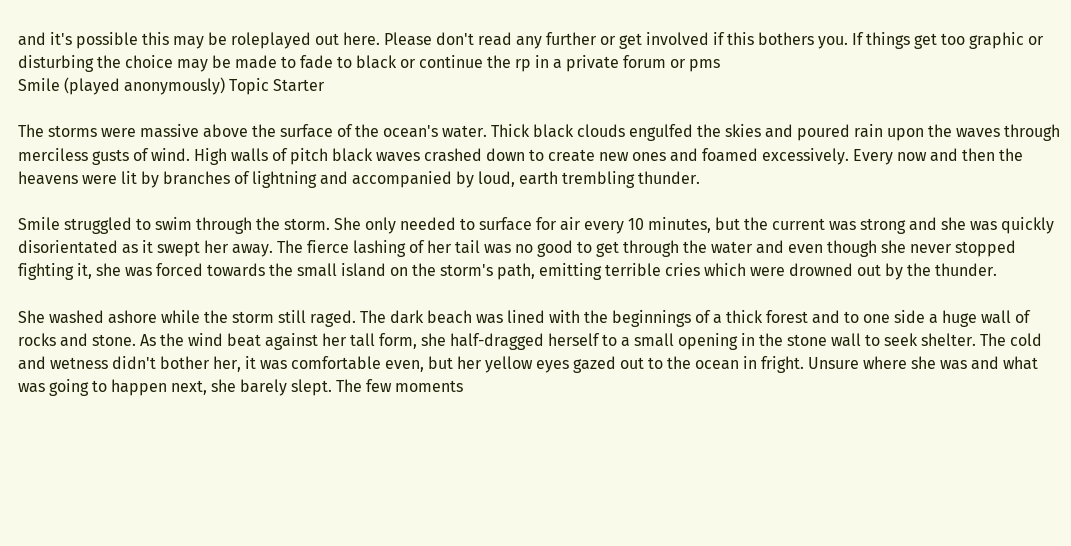and it's possible this may be roleplayed out here. Please don't read any further or get involved if this bothers you. If things get too graphic or disturbing the choice may be made to fade to black or continue the rp in a private forum or pms
Smile (played anonymously) Topic Starter

The storms were massive above the surface of the ocean's water. Thick black clouds engulfed the skies and poured rain upon the waves through merciless gusts of wind. High walls of pitch black waves crashed down to create new ones and foamed excessively. Every now and then the heavens were lit by branches of lightning and accompanied by loud, earth trembling thunder.

Smile struggled to swim through the storm. She only needed to surface for air every 10 minutes, but the current was strong and she was quickly disorientated as it swept her away. The fierce lashing of her tail was no good to get through the water and even though she never stopped fighting it, she was forced towards the small island on the storm's path, emitting terrible cries which were drowned out by the thunder.

She washed ashore while the storm still raged. The dark beach was lined with the beginnings of a thick forest and to one side a huge wall of rocks and stone. As the wind beat against her tall form, she half-dragged herself to a small opening in the stone wall to seek shelter. The cold and wetness didn't bother her, it was comfortable even, but her yellow eyes gazed out to the ocean in fright. Unsure where she was and what was going to happen next, she barely slept. The few moments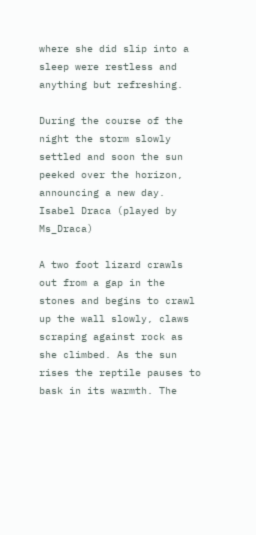where she did slip into a sleep were restless and anything but refreshing.

During the course of the night the storm slowly settled and soon the sun peeked over the horizon, announcing a new day.
Isabel Draca (played by Ms_Draca)

A two foot lizard crawls out from a gap in the stones and begins to crawl up the wall slowly, claws scraping against rock as she climbed. As the sun rises the reptile pauses to bask in its warmth. The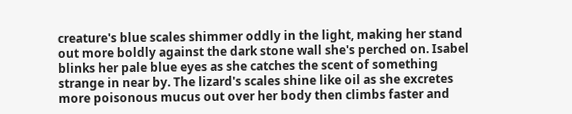creature's blue scales shimmer oddly in the light, making her stand out more boldly against the dark stone wall she's perched on. Isabel blinks her pale blue eyes as she catches the scent of something strange in near by. The lizard's scales shine like oil as she excretes more poisonous mucus out over her body then climbs faster and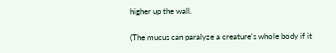higher up the wall.

(The mucus can paralyze a creature's whole body if it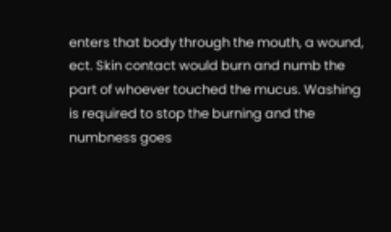enters that body through the mouth, a wound, ect. Skin contact would burn and numb the part of whoever touched the mucus. Washing is required to stop the burning and the numbness goes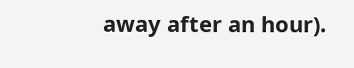away after an hour).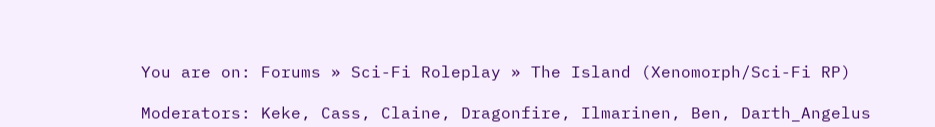You are on: Forums » Sci-Fi Roleplay » The Island (Xenomorph/Sci-Fi RP)

Moderators: Keke, Cass, Claine, Dragonfire, Ilmarinen, Ben, Darth_Angelus